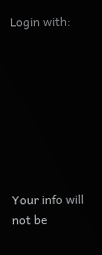Login with:








Your info will not be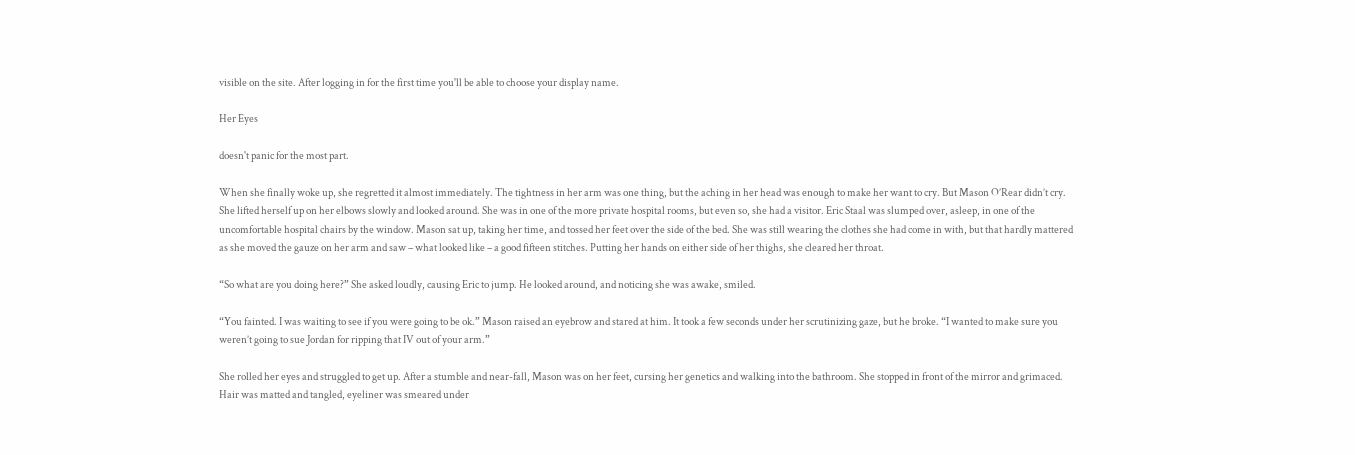visible on the site. After logging in for the first time you'll be able to choose your display name.

Her Eyes

doesn't panic for the most part.

When she finally woke up, she regretted it almost immediately. The tightness in her arm was one thing, but the aching in her head was enough to make her want to cry. But Mason O’Rear didn’t cry. She lifted herself up on her elbows slowly and looked around. She was in one of the more private hospital rooms, but even so, she had a visitor. Eric Staal was slumped over, asleep, in one of the uncomfortable hospital chairs by the window. Mason sat up, taking her time, and tossed her feet over the side of the bed. She was still wearing the clothes she had come in with, but that hardly mattered as she moved the gauze on her arm and saw – what looked like – a good fifteen stitches. Putting her hands on either side of her thighs, she cleared her throat.

“So what are you doing here?” She asked loudly, causing Eric to jump. He looked around, and noticing she was awake, smiled.

“You fainted. I was waiting to see if you were going to be ok.” Mason raised an eyebrow and stared at him. It took a few seconds under her scrutinizing gaze, but he broke. “I wanted to make sure you weren’t going to sue Jordan for ripping that IV out of your arm.”

She rolled her eyes and struggled to get up. After a stumble and near-fall, Mason was on her feet, cursing her genetics and walking into the bathroom. She stopped in front of the mirror and grimaced. Hair was matted and tangled, eyeliner was smeared under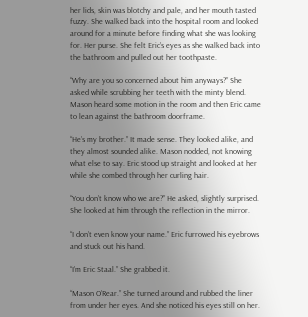her lids, skin was blotchy and pale, and her mouth tasted fuzzy. She walked back into the hospital room and looked around for a minute before finding what she was looking for. Her purse. She felt Eric’s eyes as she walked back into the bathroom and pulled out her toothpaste.

“Why are you so concerned about him anyways?” She asked while scrubbing her teeth with the minty blend. Mason heard some motion in the room and then Eric came to lean against the bathroom doorframe.

“He’s my brother.” It made sense. They looked alike, and they almost sounded alike. Mason nodded, not knowing what else to say. Eric stood up straight and looked at her while she combed through her curling hair.

“You don’t know who we are?” He asked, slightly surprised. She looked at him through the reflection in the mirror.

“I don’t even know your name.” Eric furrowed his eyebrows and stuck out his hand.

“I’m Eric Staal.” She grabbed it.

“Mason O’Rear.” She turned around and rubbed the liner from under her eyes. And she noticed his eyes still on her.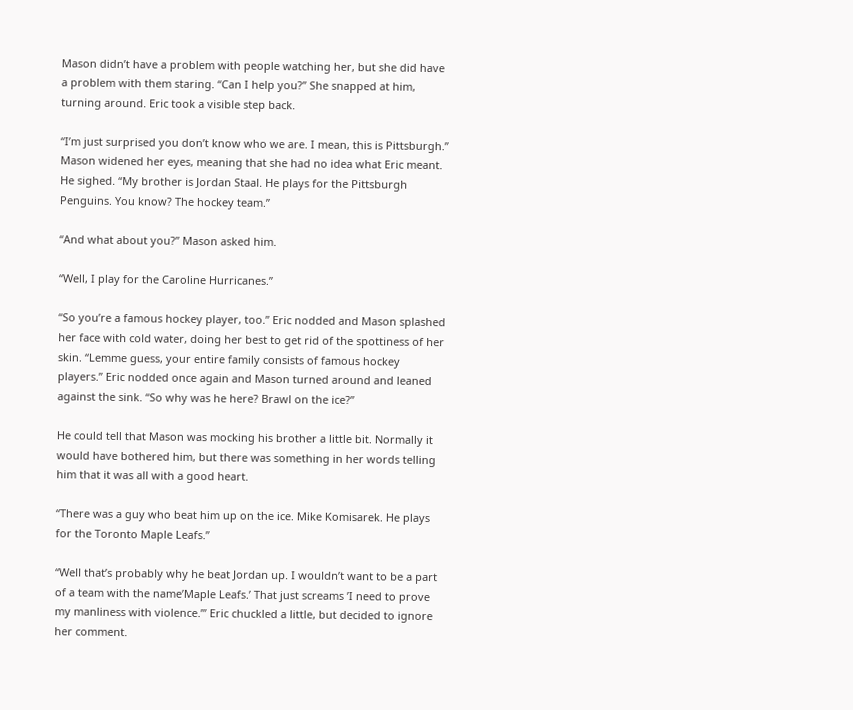Mason didn’t have a problem with people watching her, but she did have a problem with them staring. “Can I help you?” She snapped at him, turning around. Eric took a visible step back.

“I’m just surprised you don’t know who we are. I mean, this is Pittsburgh.” Mason widened her eyes, meaning that she had no idea what Eric meant. He sighed. “My brother is Jordan Staal. He plays for the Pittsburgh Penguins. You know? The hockey team.”

“And what about you?” Mason asked him.

“Well, I play for the Caroline Hurricanes.”

“So you’re a famous hockey player, too.” Eric nodded and Mason splashed her face with cold water, doing her best to get rid of the spottiness of her skin. “Lemme guess, your entire family consists of famous hockey players.” Eric nodded once again and Mason turned around and leaned against the sink. “So why was he here? Brawl on the ice?”

He could tell that Mason was mocking his brother a little bit. Normally it would have bothered him, but there was something in her words telling him that it was all with a good heart.

“There was a guy who beat him up on the ice. Mike Komisarek. He plays for the Toronto Maple Leafs.”

“Well that’s probably why he beat Jordan up. I wouldn’t want to be a part of a team with the name’Maple Leafs.’ That just screams ’I need to prove my manliness with violence.’” Eric chuckled a little, but decided to ignore her comment.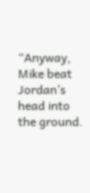“Anyway, Mike beat Jordan’s head into the ground.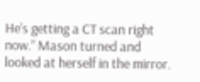He’s getting a CT scan right now.” Mason turned and looked at herself in the mirror.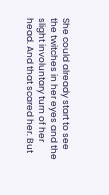She could already start to see the twitches in her eyes and the slight involuntary turn of her head. And that scared her. But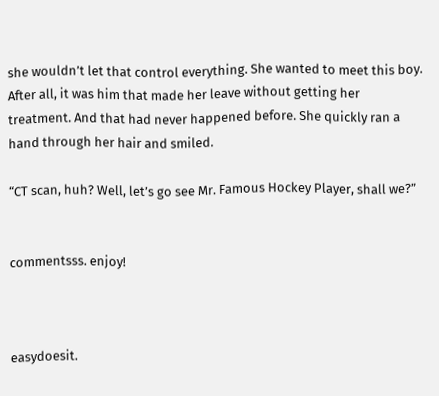she wouldn’t let that control everything. She wanted to meet this boy. After all, it was him that made her leave without getting her treatment. And that had never happened before. She quickly ran a hand through her hair and smiled.

“CT scan, huh? Well, let’s go see Mr. Famous Hockey Player, shall we?”


commentsss. enjoy!



easydoesit.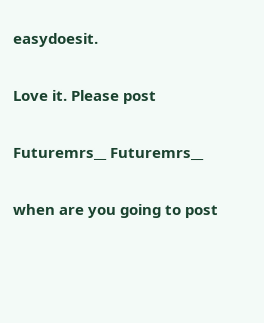easydoesit.

Love it. Please post

Futuremrs__ Futuremrs__

when are you going to post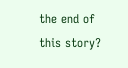the end of this story?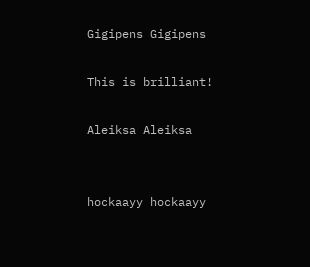Gigipens Gigipens

This is brilliant!

Aleiksa Aleiksa


hockaayy hockaayy